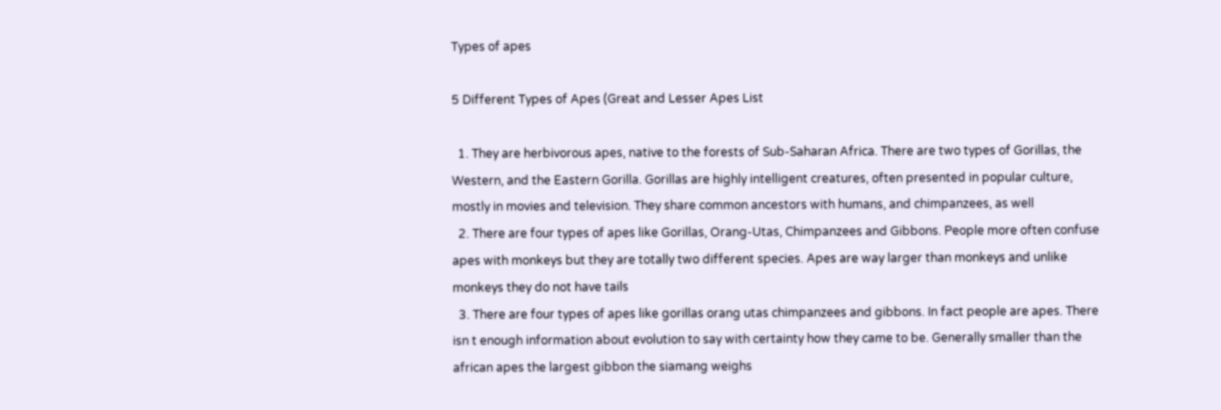Types of apes

5 Different Types of Apes (Great and Lesser Apes List

  1. They are herbivorous apes, native to the forests of Sub-Saharan Africa. There are two types of Gorillas, the Western, and the Eastern Gorilla. Gorillas are highly intelligent creatures, often presented in popular culture, mostly in movies and television. They share common ancestors with humans, and chimpanzees, as well
  2. There are four types of apes like Gorillas, Orang-Utas, Chimpanzees and Gibbons. People more often confuse apes with monkeys but they are totally two different species. Apes are way larger than monkeys and unlike monkeys they do not have tails
  3. There are four types of apes like gorillas orang utas chimpanzees and gibbons. In fact people are apes. There isn t enough information about evolution to say with certainty how they came to be. Generally smaller than the african apes the largest gibbon the siamang weighs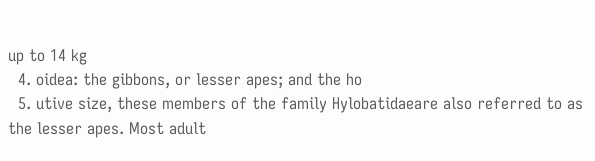up to 14 kg
  4. oidea: the gibbons, or lesser apes; and the ho
  5. utive size, these members of the family Hylobatidaeare also referred to as the lesser apes. Most adult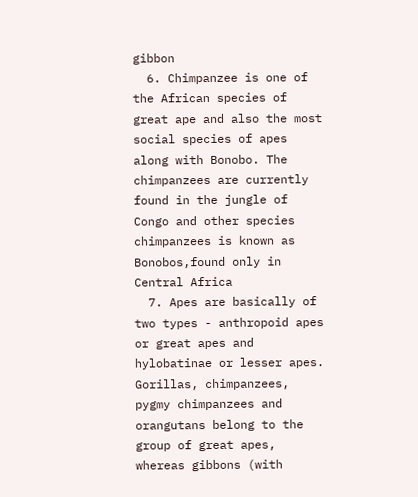gibbon
  6. Chimpanzee is one of the African species of great ape and also the most social species of apes along with Bonobo. The chimpanzees are currently found in the jungle of Congo and other species chimpanzees is known as Bonobos,found only in Central Africa
  7. Apes are basically of two types - anthropoid apes or great apes and hylobatinae or lesser apes. Gorillas, chimpanzees, pygmy chimpanzees and orangutans belong to the group of great apes, whereas gibbons (with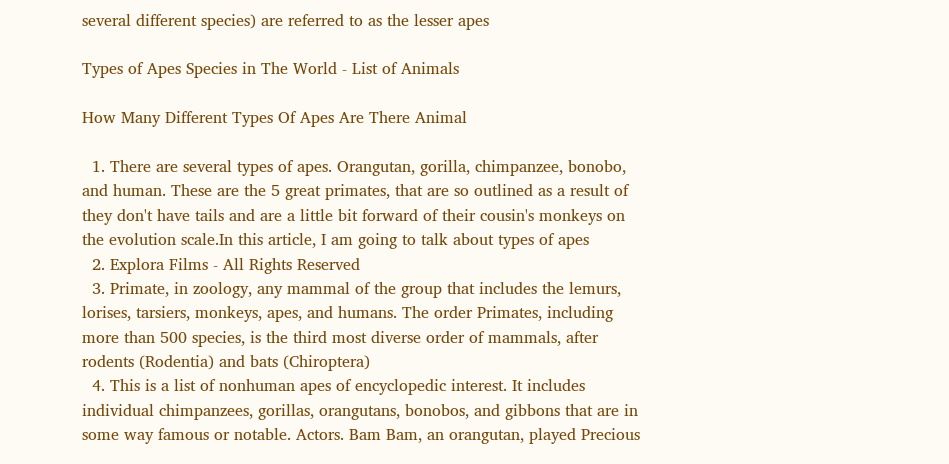several different species) are referred to as the lesser apes

Types of Apes Species in The World - List of Animals

How Many Different Types Of Apes Are There Animal

  1. There are several types of apes. Orangutan, gorilla, chimpanzee, bonobo, and human. These are the 5 great primates, that are so outlined as a result of they don't have tails and are a little bit forward of their cousin's monkeys on the evolution scale.In this article, I am going to talk about types of apes
  2. Explora Films - All Rights Reserved
  3. Primate, in zoology, any mammal of the group that includes the lemurs, lorises, tarsiers, monkeys, apes, and humans. The order Primates, including more than 500 species, is the third most diverse order of mammals, after rodents (Rodentia) and bats (Chiroptera)
  4. This is a list of nonhuman apes of encyclopedic interest. It includes individual chimpanzees, gorillas, orangutans, bonobos, and gibbons that are in some way famous or notable. Actors. Bam Bam, an orangutan, played Precious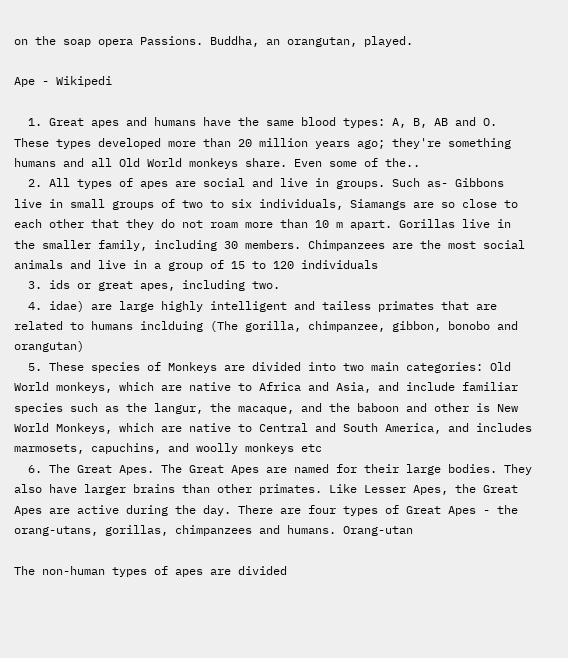on the soap opera Passions. Buddha, an orangutan, played.

Ape - Wikipedi

  1. Great apes and humans have the same blood types: A, B, AB and O. These types developed more than 20 million years ago; they're something humans and all Old World monkeys share. Even some of the..
  2. All types of apes are social and live in groups. Such as- Gibbons live in small groups of two to six individuals, Siamangs are so close to each other that they do not roam more than 10 m apart. Gorillas live in the smaller family, including 30 members. Chimpanzees are the most social animals and live in a group of 15 to 120 individuals
  3. ids or great apes, including two.
  4. idae) are large highly intelligent and tailess primates that are related to humans inclduing (The gorilla, chimpanzee, gibbon, bonobo and orangutan)
  5. These species of Monkeys are divided into two main categories: Old World monkeys, which are native to Africa and Asia, and include familiar species such as the langur, the macaque, and the baboon and other is New World Monkeys, which are native to Central and South America, and includes marmosets, capuchins, and woolly monkeys etc
  6. The Great Apes. The Great Apes are named for their large bodies. They also have larger brains than other primates. Like Lesser Apes, the Great Apes are active during the day. There are four types of Great Apes - the orang-utans, gorillas, chimpanzees and humans. Orang-utan

The non-human types of apes are divided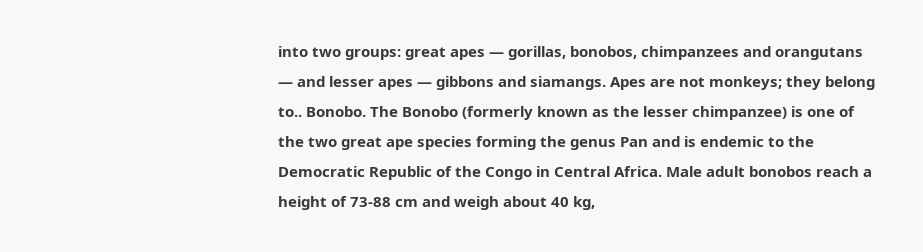into two groups: great apes — gorillas, bonobos, chimpanzees and orangutans — and lesser apes — gibbons and siamangs. Apes are not monkeys; they belong to.. Bonobo. The Bonobo (formerly known as the lesser chimpanzee) is one of the two great ape species forming the genus Pan and is endemic to the Democratic Republic of the Congo in Central Africa. Male adult bonobos reach a height of 73-88 cm and weigh about 40 kg,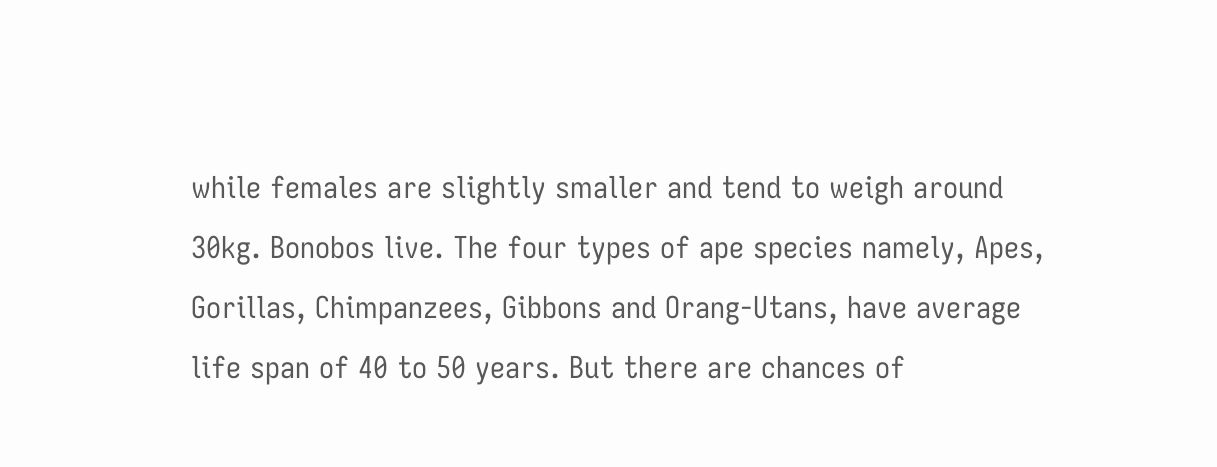while females are slightly smaller and tend to weigh around 30kg. Bonobos live. The four types of ape species namely, Apes, Gorillas, Chimpanzees, Gibbons and Orang-Utans, have average life span of 40 to 50 years. But there are chances of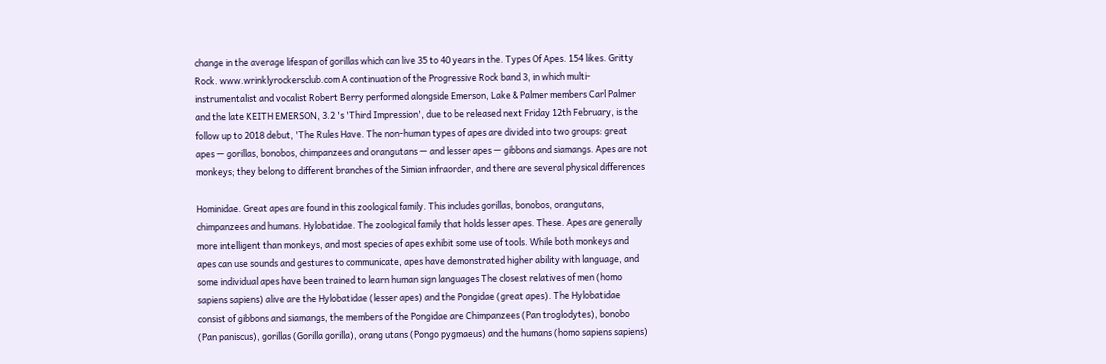change in the average lifespan of gorillas which can live 35 to 40 years in the. Types Of Apes. 154 likes. Gritty Rock. www.wrinklyrockersclub.com A continuation of the Progressive Rock band 3, in which multi-instrumentalist and vocalist Robert Berry performed alongside Emerson, Lake & Palmer members Carl Palmer and the late KEITH EMERSON, 3.2 's 'Third Impression', due to be released next Friday 12th February, is the follow up to 2018 debut, 'The Rules Have. The non-human types of apes are divided into two groups: great apes — gorillas, bonobos, chimpanzees and orangutans — and lesser apes — gibbons and siamangs. Apes are not monkeys; they belong to different branches of the Simian infraorder, and there are several physical differences

Hominidae. Great apes are found in this zoological family. This includes gorillas, bonobos, orangutans, chimpanzees and humans. Hylobatidae. The zoological family that holds lesser apes. These. Apes are generally more intelligent than monkeys, and most species of apes exhibit some use of tools. While both monkeys and apes can use sounds and gestures to communicate, apes have demonstrated higher ability with language, and some individual apes have been trained to learn human sign languages The closest relatives of men (homo sapiens sapiens) alive are the Hylobatidae (lesser apes) and the Pongidae (great apes). The Hylobatidae consist of gibbons and siamangs, the members of the Pongidae are Chimpanzees (Pan troglodytes), bonobo (Pan paniscus), gorillas (Gorilla gorilla), orang utans (Pongo pygmaeus) and the humans (homo sapiens sapiens)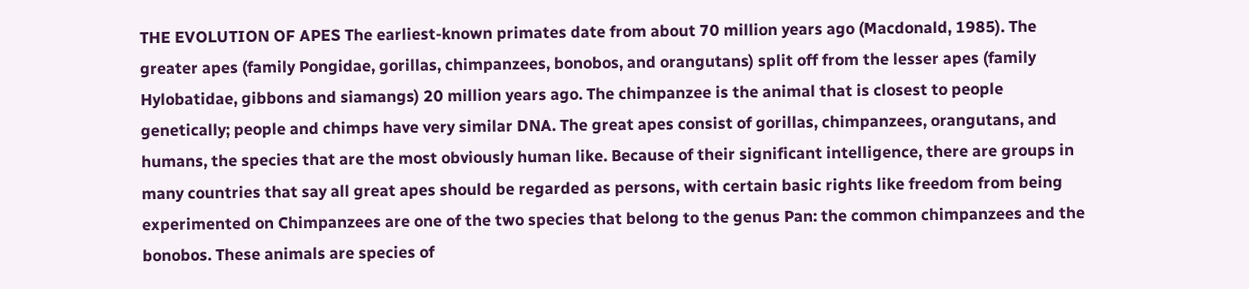THE EVOLUTION OF APES The earliest-known primates date from about 70 million years ago (Macdonald, 1985). The greater apes (family Pongidae, gorillas, chimpanzees, bonobos, and orangutans) split off from the lesser apes (family Hylobatidae, gibbons and siamangs) 20 million years ago. The chimpanzee is the animal that is closest to people genetically; people and chimps have very similar DNA. The great apes consist of gorillas, chimpanzees, orangutans, and humans, the species that are the most obviously human like. Because of their significant intelligence, there are groups in many countries that say all great apes should be regarded as persons, with certain basic rights like freedom from being experimented on Chimpanzees are one of the two species that belong to the genus Pan: the common chimpanzees and the bonobos. These animals are species of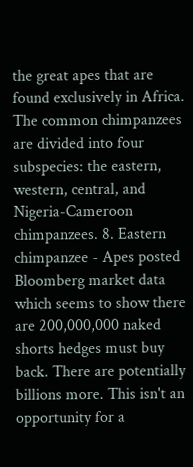the great apes that are found exclusively in Africa. The common chimpanzees are divided into four subspecies: the eastern, western, central, and Nigeria-Cameroon chimpanzees. 8. Eastern chimpanzee - Apes posted Bloomberg market data which seems to show there are 200,000,000 naked shorts hedges must buy back. There are potentially billions more. This isn't an opportunity for a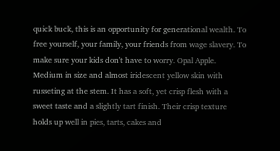quick buck, this is an opportunity for generational wealth. To free yourself, your family, your friends from wage slavery. To make sure your kids don't have to worry. Opal Apple. Medium in size and almost iridescent yellow skin with russeting at the stem. It has a soft, yet crisp flesh with a sweet taste and a slightly tart finish. Their crisp texture holds up well in pies, tarts, cakes and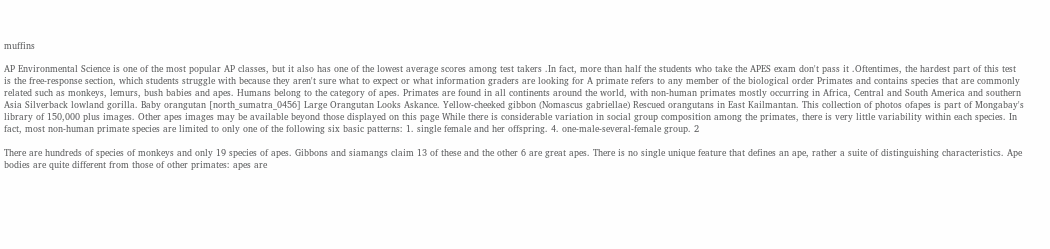muffins

AP Environmental Science is one of the most popular AP classes, but it also has one of the lowest average scores among test takers .In fact, more than half the students who take the APES exam don't pass it .Oftentimes, the hardest part of this test is the free-response section, which students struggle with because they aren't sure what to expect or what information graders are looking for A primate refers to any member of the biological order Primates and contains species that are commonly related such as monkeys, lemurs, bush babies and apes. Humans belong to the category of apes. Primates are found in all continents around the world, with non-human primates mostly occurring in Africa, Central and South America and southern Asia Silverback lowland gorilla. Baby orangutan [north_sumatra_0456] Large Orangutan Looks Askance. Yellow-cheeked gibbon (Nomascus gabriellae) Rescued orangutans in East Kailmantan. This collection of photos ofapes is part of Mongabay's library of 150,000 plus images. Other apes images may be available beyond those displayed on this page While there is considerable variation in social group composition among the primates, there is very little variability within each species. In fact, most non-human primate species are limited to only one of the following six basic patterns: 1. single female and her offspring. 4. one-male-several-female group. 2

There are hundreds of species of monkeys and only 19 species of apes. Gibbons and siamangs claim 13 of these and the other 6 are great apes. There is no single unique feature that defines an ape, rather a suite of distinguishing characteristics. Ape bodies are quite different from those of other primates: apes are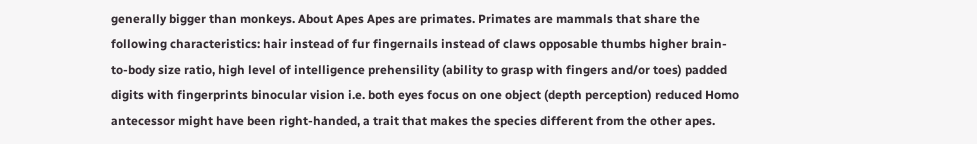generally bigger than monkeys. About Apes Apes are primates. Primates are mammals that share the following characteristics: hair instead of fur fingernails instead of claws opposable thumbs higher brain-to-body size ratio, high level of intelligence prehensility (ability to grasp with fingers and/or toes) padded digits with fingerprints binocular vision i.e. both eyes focus on one object (depth perception) reduced Homo antecessor might have been right-handed, a trait that makes the species different from the other apes.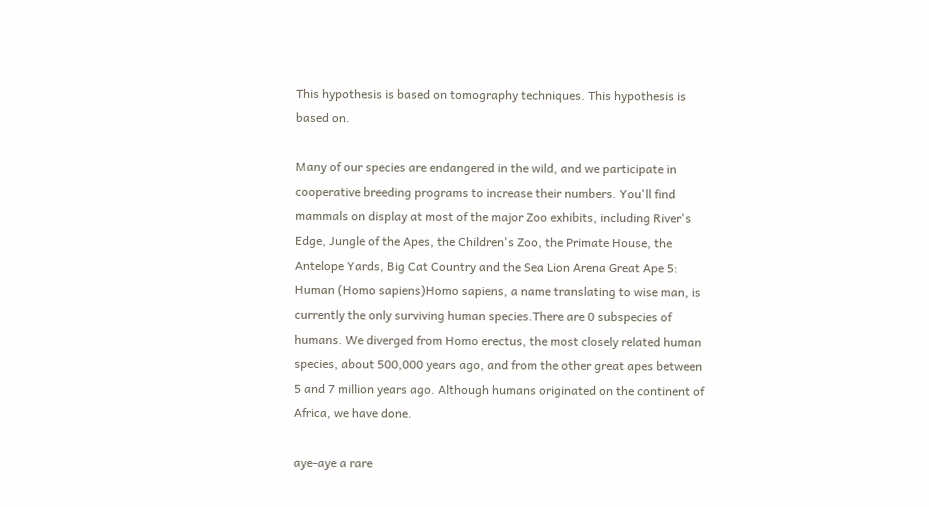This hypothesis is based on tomography techniques. This hypothesis is based on.

Many of our species are endangered in the wild, and we participate in cooperative breeding programs to increase their numbers. You'll find mammals on display at most of the major Zoo exhibits, including River's Edge, Jungle of the Apes, the Children's Zoo, the Primate House, the Antelope Yards, Big Cat Country and the Sea Lion Arena Great Ape 5: Human (Homo sapiens)Homo sapiens, a name translating to wise man, is currently the only surviving human species.There are 0 subspecies of humans. We diverged from Homo erectus, the most closely related human species, about 500,000 years ago, and from the other great apes between 5 and 7 million years ago. Although humans originated on the continent of Africa, we have done.

aye-aye a rare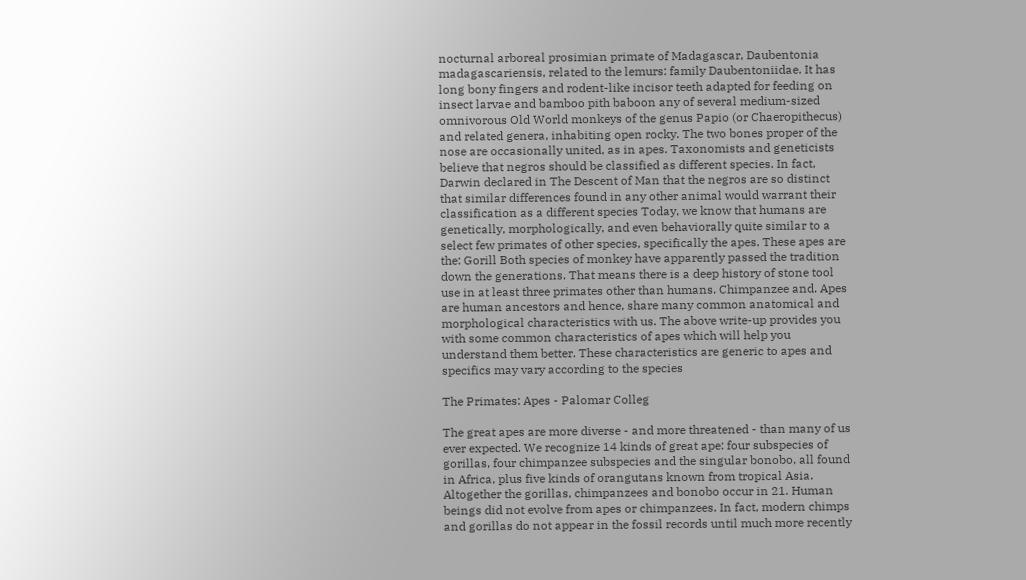nocturnal arboreal prosimian primate of Madagascar, Daubentonia madagascariensis, related to the lemurs: family Daubentoniidae. It has long bony fingers and rodent-like incisor teeth adapted for feeding on insect larvae and bamboo pith baboon any of several medium-sized omnivorous Old World monkeys of the genus Papio (or Chaeropithecus) and related genera, inhabiting open rocky. The two bones proper of the nose are occasionally united, as in apes. Taxonomists and geneticists believe that negros should be classified as different species. In fact, Darwin declared in The Descent of Man that the negros are so distinct that similar differences found in any other animal would warrant their classification as a different species Today, we know that humans are genetically, morphologically, and even behaviorally quite similar to a select few primates of other species, specifically the apes. These apes are the: Gorill Both species of monkey have apparently passed the tradition down the generations. That means there is a deep history of stone tool use in at least three primates other than humans. Chimpanzee and. Apes are human ancestors and hence, share many common anatomical and morphological characteristics with us. The above write-up provides you with some common characteristics of apes which will help you understand them better. These characteristics are generic to apes and specifics may vary according to the species

The Primates: Apes - Palomar Colleg

The great apes are more diverse - and more threatened - than many of us ever expected. We recognize 14 kinds of great ape: four subspecies of gorillas, four chimpanzee subspecies and the singular bonobo, all found in Africa, plus five kinds of orangutans known from tropical Asia. Altogether the gorillas, chimpanzees and bonobo occur in 21. Human beings did not evolve from apes or chimpanzees. In fact, modern chimps and gorillas do not appear in the fossil records until much more recently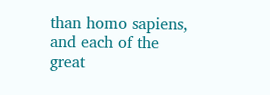than homo sapiens, and each of the great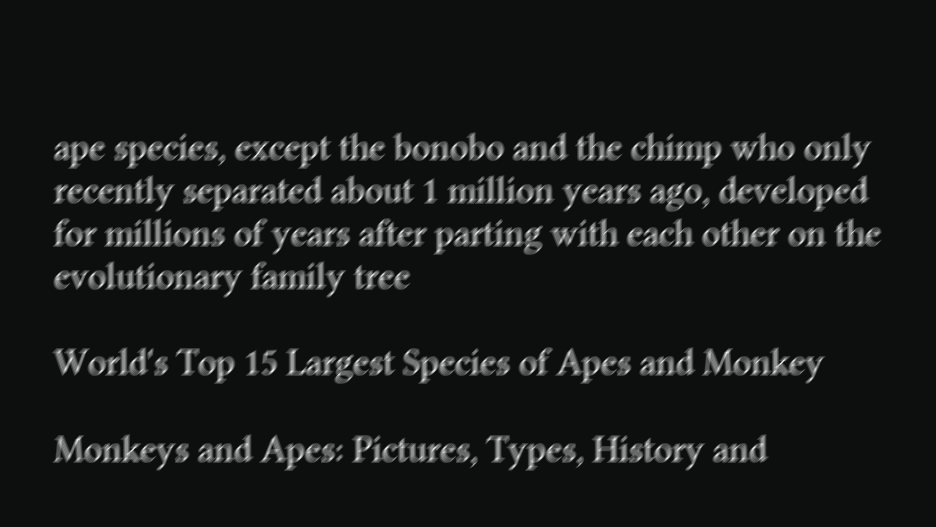ape species, except the bonobo and the chimp who only recently separated about 1 million years ago, developed for millions of years after parting with each other on the evolutionary family tree

World's Top 15 Largest Species of Apes and Monkey

Monkeys and Apes: Pictures, Types, History and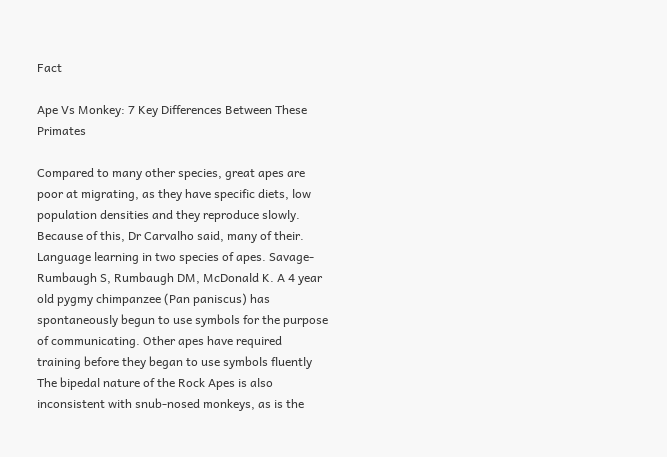Fact

Ape Vs Monkey: 7 Key Differences Between These Primates

Compared to many other species, great apes are poor at migrating, as they have specific diets, low population densities and they reproduce slowly. Because of this, Dr Carvalho said, many of their. Language learning in two species of apes. Savage-Rumbaugh S, Rumbaugh DM, McDonald K. A 4 year old pygmy chimpanzee (Pan paniscus) has spontaneously begun to use symbols for the purpose of communicating. Other apes have required training before they began to use symbols fluently The bipedal nature of the Rock Apes is also inconsistent with snub-nosed monkeys, as is the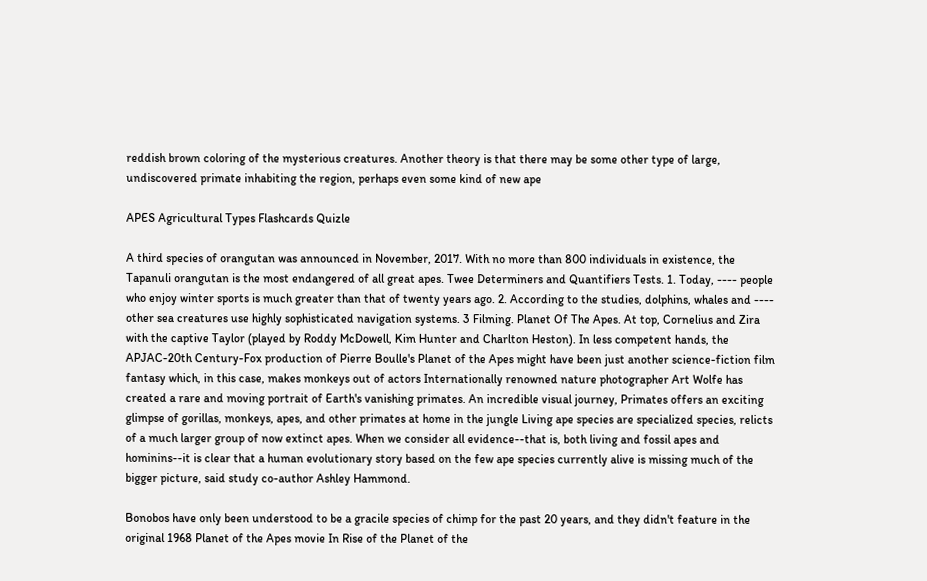reddish brown coloring of the mysterious creatures. Another theory is that there may be some other type of large, undiscovered primate inhabiting the region, perhaps even some kind of new ape

APES Agricultural Types Flashcards Quizle

A third species of orangutan was announced in November, 2017. With no more than 800 individuals in existence, the Tapanuli orangutan is the most endangered of all great apes. Twee Determiners and Quantifiers Tests. 1. Today, ---- people who enjoy winter sports is much greater than that of twenty years ago. 2. According to the studies, dolphins, whales and ---- other sea creatures use highly sophisticated navigation systems. 3 Filming. Planet Of The Apes. At top, Cornelius and Zira with the captive Taylor (played by Roddy McDowell, Kim Hunter and Charlton Heston). In less competent hands, the APJAC-20th Century-Fox production of Pierre Boulle's Planet of the Apes might have been just another science-fiction film fantasy which, in this case, makes monkeys out of actors Internationally renowned nature photographer Art Wolfe has created a rare and moving portrait of Earth's vanishing primates. An incredible visual journey, Primates offers an exciting glimpse of gorillas, monkeys, apes, and other primates at home in the jungle Living ape species are specialized species, relicts of a much larger group of now extinct apes. When we consider all evidence--that is, both living and fossil apes and hominins--it is clear that a human evolutionary story based on the few ape species currently alive is missing much of the bigger picture, said study co-author Ashley Hammond.

Bonobos have only been understood to be a gracile species of chimp for the past 20 years, and they didn't feature in the original 1968 Planet of the Apes movie In Rise of the Planet of the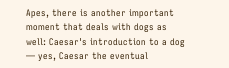Apes, there is another important moment that deals with dogs as well: Caesar's introduction to a dog — yes, Caesar the eventual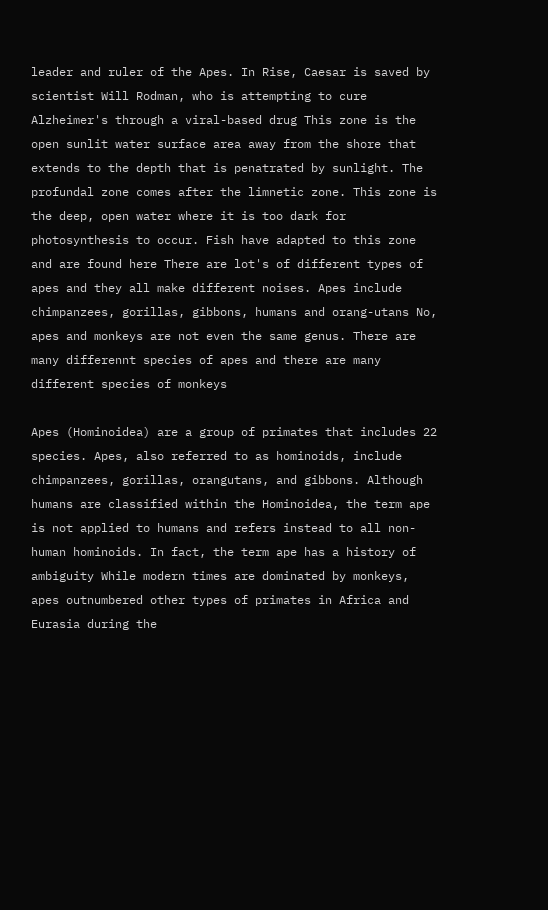leader and ruler of the Apes. In Rise, Caesar is saved by scientist Will Rodman, who is attempting to cure Alzheimer's through a viral-based drug This zone is the open sunlit water surface area away from the shore that extends to the depth that is penatrated by sunlight. The profundal zone comes after the limnetic zone. This zone is the deep, open water where it is too dark for photosynthesis to occur. Fish have adapted to this zone and are found here There are lot's of different types of apes and they all make different noises. Apes include chimpanzees, gorillas, gibbons, humans and orang-utans No, apes and monkeys are not even the same genus. There are many differennt species of apes and there are many different species of monkeys

Apes (Hominoidea) are a group of primates that includes 22 species. Apes, also referred to as hominoids, include chimpanzees, gorillas, orangutans, and gibbons. Although humans are classified within the Hominoidea, the term ape is not applied to humans and refers instead to all non-human hominoids. In fact, the term ape has a history of ambiguity While modern times are dominated by monkeys, apes outnumbered other types of primates in Africa and Eurasia during the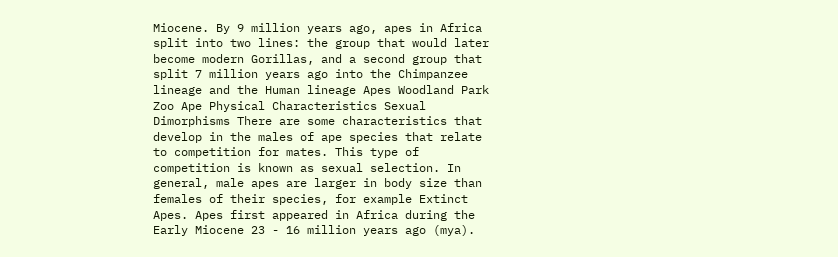Miocene. By 9 million years ago, apes in Africa split into two lines: the group that would later become modern Gorillas, and a second group that split 7 million years ago into the Chimpanzee lineage and the Human lineage Apes Woodland Park Zoo Ape Physical Characteristics Sexual Dimorphisms There are some characteristics that develop in the males of ape species that relate to competition for mates. This type of competition is known as sexual selection. In general, male apes are larger in body size than females of their species, for example Extinct Apes. Apes first appeared in Africa during the Early Miocene 23 - 16 million years ago (mya).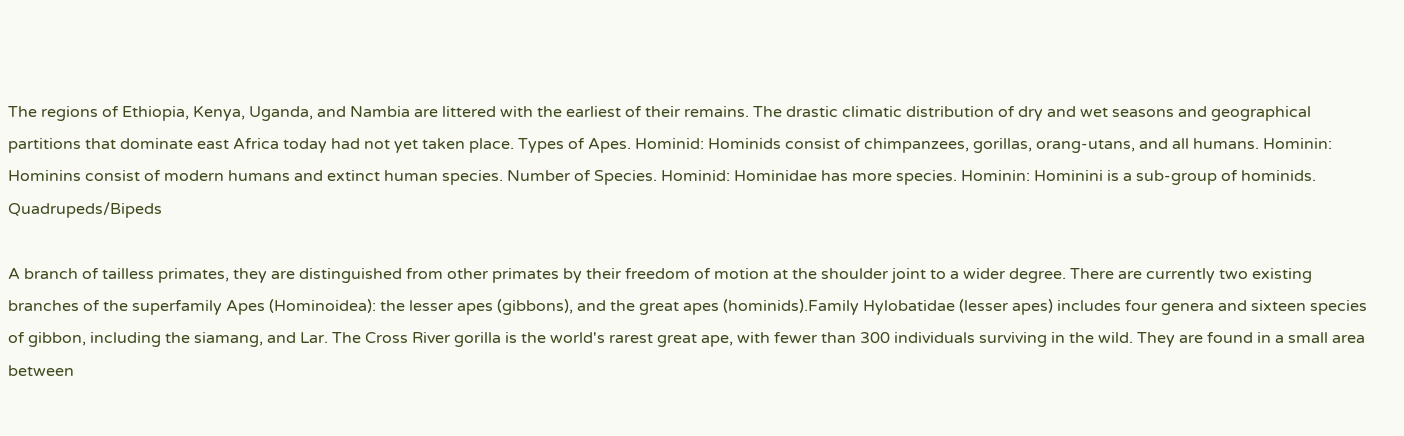The regions of Ethiopia, Kenya, Uganda, and Nambia are littered with the earliest of their remains. The drastic climatic distribution of dry and wet seasons and geographical partitions that dominate east Africa today had not yet taken place. Types of Apes. Hominid: Hominids consist of chimpanzees, gorillas, orang-utans, and all humans. Hominin: Hominins consist of modern humans and extinct human species. Number of Species. Hominid: Hominidae has more species. Hominin: Hominini is a sub-group of hominids. Quadrupeds/Bipeds

A branch of tailless primates, they are distinguished from other primates by their freedom of motion at the shoulder joint to a wider degree. There are currently two existing branches of the superfamily Apes (Hominoidea): the lesser apes (gibbons), and the great apes (hominids).Family Hylobatidae (lesser apes) includes four genera and sixteen species of gibbon, including the siamang, and Lar. The Cross River gorilla is the world's rarest great ape, with fewer than 300 individuals surviving in the wild. They are found in a small area between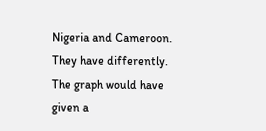Nigeria and Cameroon. They have differently. The graph would have given a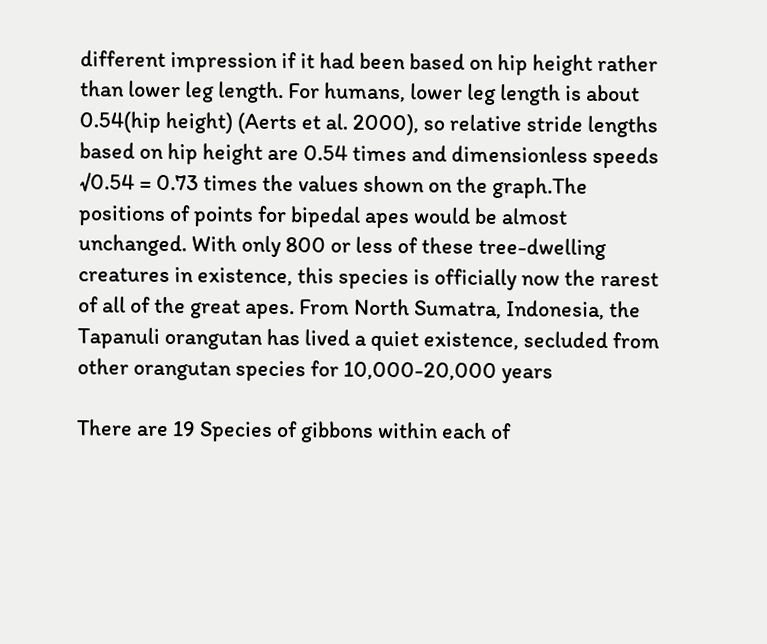different impression if it had been based on hip height rather than lower leg length. For humans, lower leg length is about 0.54(hip height) (Aerts et al. 2000), so relative stride lengths based on hip height are 0.54 times and dimensionless speeds √0.54 = 0.73 times the values shown on the graph.The positions of points for bipedal apes would be almost unchanged. With only 800 or less of these tree-dwelling creatures in existence, this species is officially now the rarest of all of the great apes. From North Sumatra, Indonesia, the Tapanuli orangutan has lived a quiet existence, secluded from other orangutan species for 10,000-20,000 years

There are 19 Species of gibbons within each of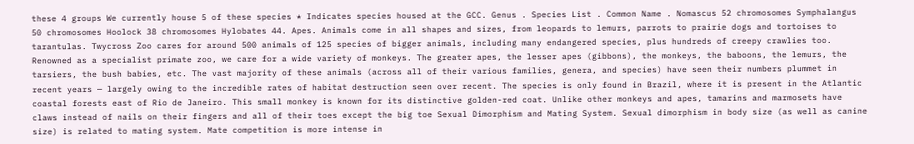these 4 groups We currently house 5 of these species * Indicates species housed at the GCC. Genus . Species List . Common Name . Nomascus 52 chromosomes Symphalangus 50 chromosomes Hoolock 38 chromosomes Hylobates 44. Apes. Animals come in all shapes and sizes, from leopards to lemurs, parrots to prairie dogs and tortoises to tarantulas. Twycross Zoo cares for around 500 animals of 125 species of bigger animals, including many endangered species, plus hundreds of creepy crawlies too. Renowned as a specialist primate zoo, we care for a wide variety of monkeys. The greater apes, the lesser apes (gibbons), the monkeys, the baboons, the lemurs, the tarsiers, the bush babies, etc. The vast majority of these animals (across all of their various families, genera, and species) have seen their numbers plummet in recent years — largely owing to the incredible rates of habitat destruction seen over recent. The species is only found in Brazil, where it is present in the Atlantic coastal forests east of Rio de Janeiro. This small monkey is known for its distinctive golden-red coat. Unlike other monkeys and apes, tamarins and marmosets have claws instead of nails on their fingers and all of their toes except the big toe Sexual Dimorphism and Mating System. Sexual dimorphism in body size (as well as canine size) is related to mating system. Mate competition is more intense in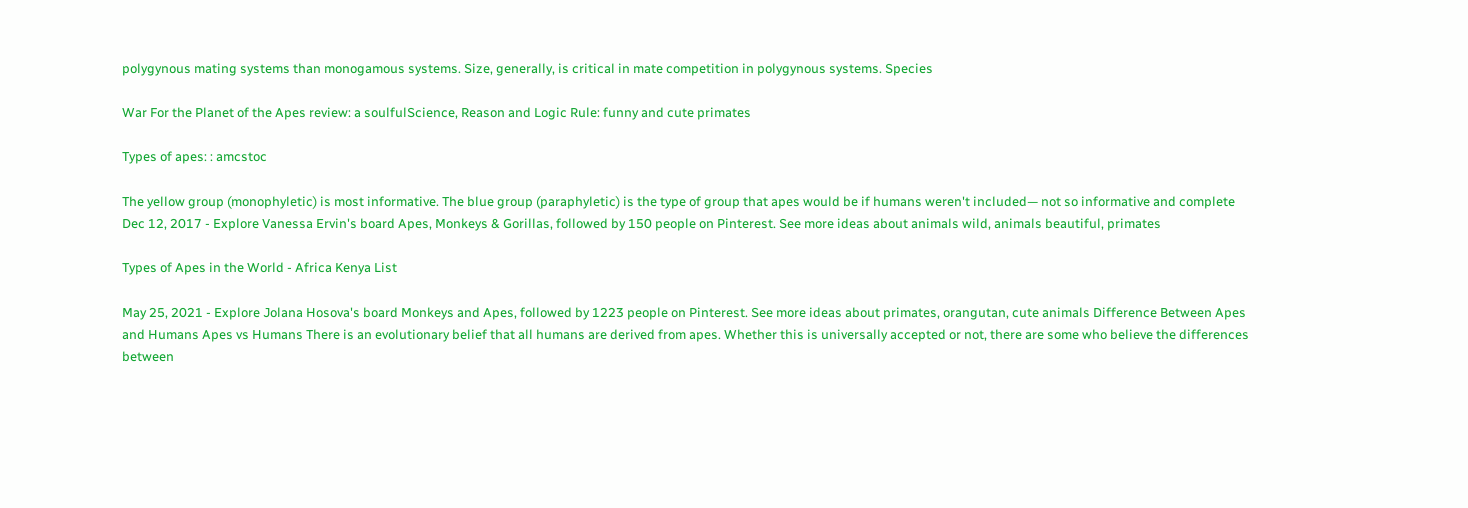polygynous mating systems than monogamous systems. Size, generally, is critical in mate competition in polygynous systems. Species

War For the Planet of the Apes review: a soulfulScience, Reason and Logic Rule: funny and cute primates

Types of apes: : amcstoc

The yellow group (monophyletic) is most informative. The blue group (paraphyletic) is the type of group that apes would be if humans weren't included— not so informative and complete Dec 12, 2017 - Explore Vanessa Ervin's board Apes, Monkeys & Gorillas, followed by 150 people on Pinterest. See more ideas about animals wild, animals beautiful, primates

Types of Apes in the World - Africa Kenya List

May 25, 2021 - Explore Jolana Hosova's board Monkeys and Apes, followed by 1223 people on Pinterest. See more ideas about primates, orangutan, cute animals Difference Between Apes and Humans Apes vs Humans There is an evolutionary belief that all humans are derived from apes. Whether this is universally accepted or not, there are some who believe the differences between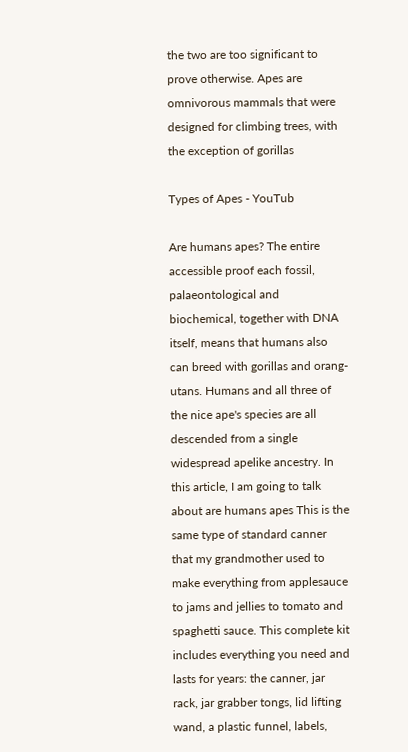the two are too significant to prove otherwise. Apes are omnivorous mammals that were designed for climbing trees, with the exception of gorillas

Types of Apes - YouTub

Are humans apes? The entire accessible proof each fossil, palaeontological and biochemical, together with DNA itself, means that humans also can breed with gorillas and orang-utans. Humans and all three of the nice ape's species are all descended from a single widespread apelike ancestry. In this article, I am going to talk about are humans apes This is the same type of standard canner that my grandmother used to make everything from applesauce to jams and jellies to tomato and spaghetti sauce. This complete kit includes everything you need and lasts for years: the canner, jar rack, jar grabber tongs, lid lifting wand, a plastic funnel, labels,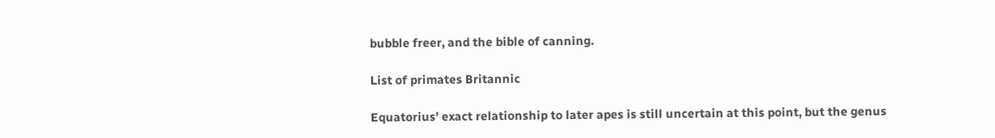bubble freer, and the bible of canning.

List of primates Britannic

Equatorius' exact relationship to later apes is still uncertain at this point, but the genus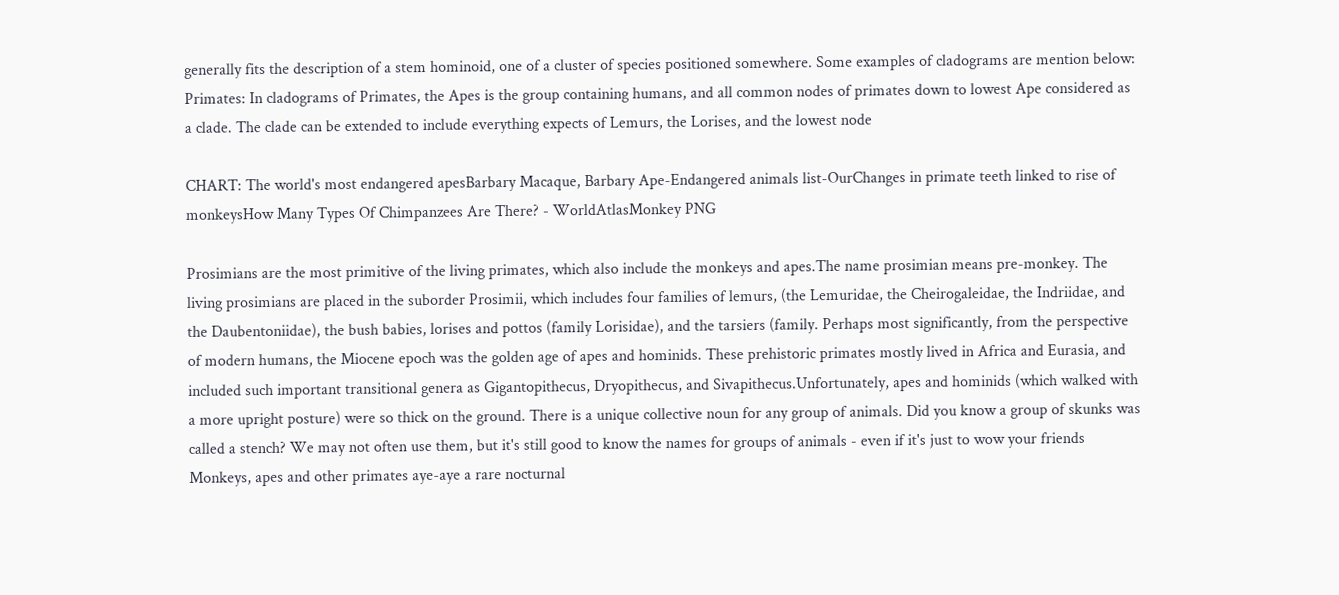generally fits the description of a stem hominoid, one of a cluster of species positioned somewhere. Some examples of cladograms are mention below: Primates: In cladograms of Primates, the Apes is the group containing humans, and all common nodes of primates down to lowest Ape considered as a clade. The clade can be extended to include everything expects of Lemurs, the Lorises, and the lowest node

CHART: The world's most endangered apesBarbary Macaque, Barbary Ape-Endangered animals list-OurChanges in primate teeth linked to rise of monkeysHow Many Types Of Chimpanzees Are There? - WorldAtlasMonkey PNG

Prosimians are the most primitive of the living primates, which also include the monkeys and apes.The name prosimian means pre-monkey. The living prosimians are placed in the suborder Prosimii, which includes four families of lemurs, (the Lemuridae, the Cheirogaleidae, the Indriidae, and the Daubentoniidae), the bush babies, lorises and pottos (family Lorisidae), and the tarsiers (family. Perhaps most significantly, from the perspective of modern humans, the Miocene epoch was the golden age of apes and hominids. These prehistoric primates mostly lived in Africa and Eurasia, and included such important transitional genera as Gigantopithecus, Dryopithecus, and Sivapithecus.Unfortunately, apes and hominids (which walked with a more upright posture) were so thick on the ground. There is a unique collective noun for any group of animals. Did you know a group of skunks was called a stench? We may not often use them, but it's still good to know the names for groups of animals - even if it's just to wow your friends Monkeys, apes and other primates aye-aye a rare nocturnal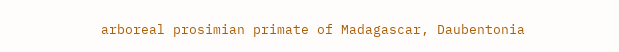arboreal prosimian primate of Madagascar, Daubentonia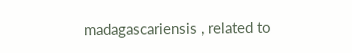madagascariensis , related to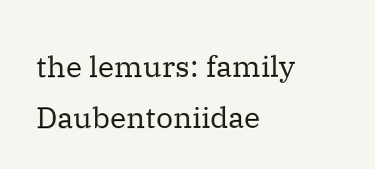the lemurs: family Daubentoniidae